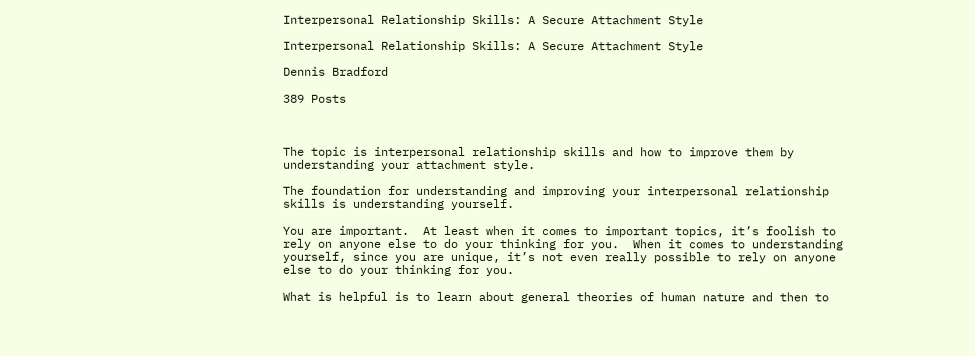Interpersonal Relationship Skills: A Secure Attachment Style

Interpersonal Relationship Skills: A Secure Attachment Style

Dennis Bradford

389 Posts



The topic is interpersonal relationship skills and how to improve them by understanding your attachment style.

The foundation for understanding and improving your interpersonal relationship skills is understanding yourself.

You are important.  At least when it comes to important topics, it’s foolish to rely on anyone else to do your thinking for you.  When it comes to understanding yourself, since you are unique, it’s not even really possible to rely on anyone else to do your thinking for you.

What is helpful is to learn about general theories of human nature and then to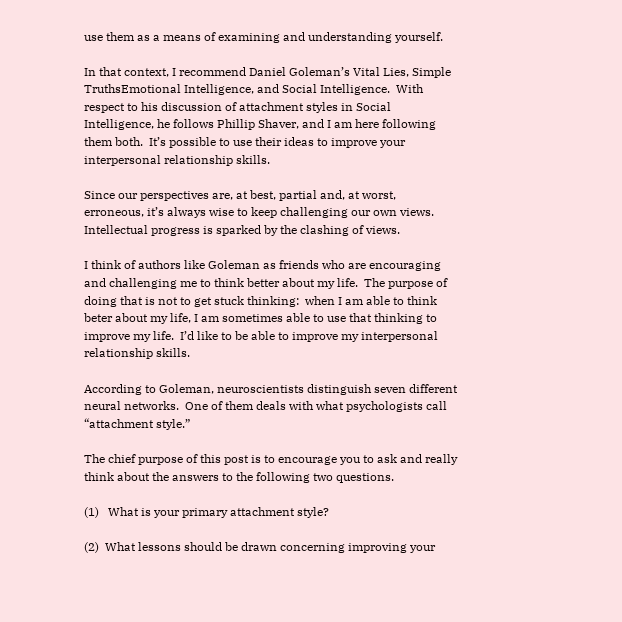use them as a means of examining and understanding yourself.

In that context, I recommend Daniel Goleman’s Vital Lies, Simple TruthsEmotional Intelligence, and Social Intelligence.  With respect to his discussion of attachment styles in Social Intelligence, he follows Phillip Shaver, and I am here following them both.  It’s possible to use their ideas to improve your interpersonal relationship skills.

Since our perspectives are, at best, partial and, at worst, erroneous, it’s always wise to keep challenging our own views.  Intellectual progress is sparked by the clashing of views.

I think of authors like Goleman as friends who are encouraging and challenging me to think better about my life.  The purpose of doing that is not to get stuck thinking:  when I am able to think beter about my life, I am sometimes able to use that thinking to improve my life.  I’d like to be able to improve my interpersonal relationship skills.

According to Goleman, neuroscientists distinguish seven different neural networks.  One of them deals with what psychologists call “attachment style.”

The chief purpose of this post is to encourage you to ask and really think about the answers to the following two questions.

(1)   What is your primary attachment style?

(2)  What lessons should be drawn concerning improving your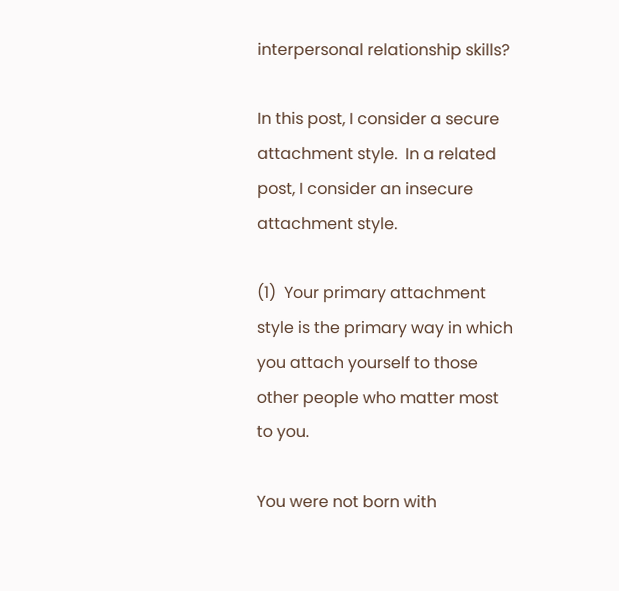interpersonal relationship skills?

In this post, I consider a secure attachment style.  In a related post, I consider an insecure attachment style.

(1)  Your primary attachment style is the primary way in which you attach yourself to those other people who matter most to you.

You were not born with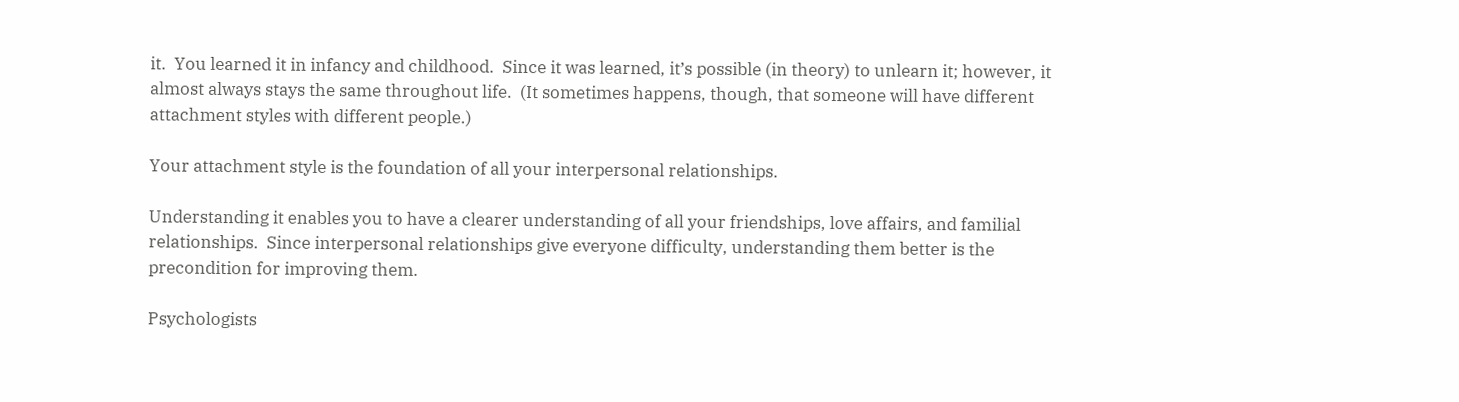it.  You learned it in infancy and childhood.  Since it was learned, it’s possible (in theory) to unlearn it; however, it almost always stays the same throughout life.  (It sometimes happens, though, that someone will have different attachment styles with different people.)

Your attachment style is the foundation of all your interpersonal relationships.

Understanding it enables you to have a clearer understanding of all your friendships, love affairs, and familial relationships.  Since interpersonal relationships give everyone difficulty, understanding them better is the precondition for improving them.

Psychologists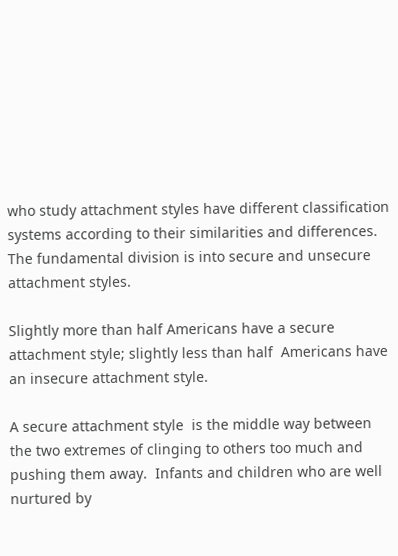who study attachment styles have different classification systems according to their similarities and differences.  The fundamental division is into secure and unsecure attachment styles.

Slightly more than half Americans have a secure attachment style; slightly less than half  Americans have an insecure attachment style.

A secure attachment style  is the middle way between the two extremes of clinging to others too much and pushing them away.  Infants and children who are well nurtured by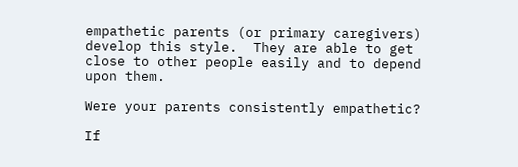empathetic parents (or primary caregivers) develop this style.  They are able to get close to other people easily and to depend upon them.

Were your parents consistently empathetic?

If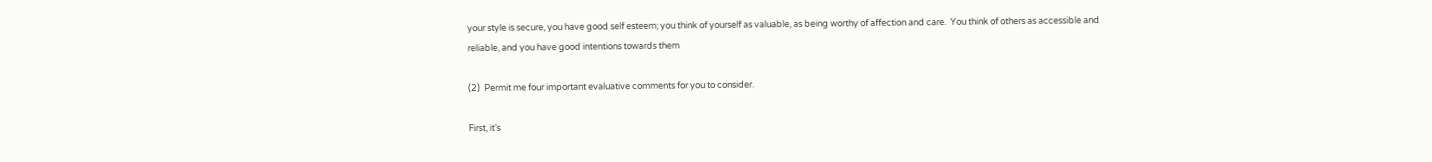your style is secure, you have good self esteem; you think of yourself as valuable, as being worthy of affection and care.  You think of others as accessible and reliable, and you have good intentions towards them

(2)  Permit me four important evaluative comments for you to consider.

First, it’s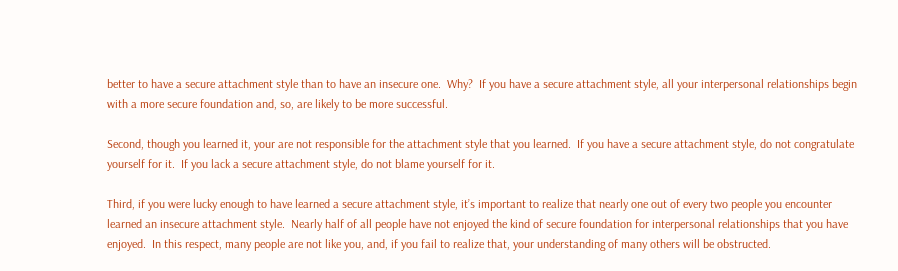better to have a secure attachment style than to have an insecure one.  Why?  If you have a secure attachment style, all your interpersonal relationships begin with a more secure foundation and, so, are likely to be more successful.

Second, though you learned it, your are not responsible for the attachment style that you learned.  If you have a secure attachment style, do not congratulate yourself for it.  If you lack a secure attachment style, do not blame yourself for it.

Third, if you were lucky enough to have learned a secure attachment style, it’s important to realize that nearly one out of every two people you encounter learned an insecure attachment style.  Nearly half of all people have not enjoyed the kind of secure foundation for interpersonal relationships that you have enjoyed.  In this respect, many people are not like you, and, if you fail to realize that, your understanding of many others will be obstructed.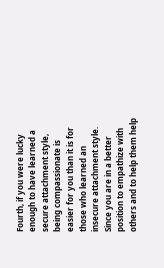Fourth, if you were lucky enough to have learned a secure attachment style, being compassionate is easier for you than it is for those who learned an insecure attachment style.  Since you are in a better position to empathize with others and to help them help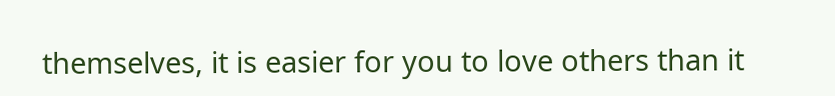themselves, it is easier for you to love others than it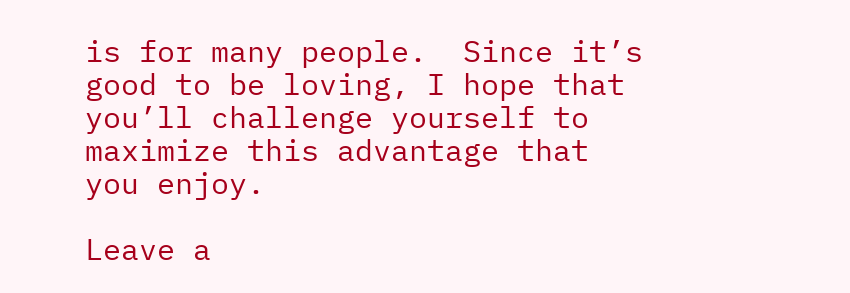is for many people.  Since it’s good to be loving, I hope that you’ll challenge yourself to maximize this advantage that you enjoy.

Leave a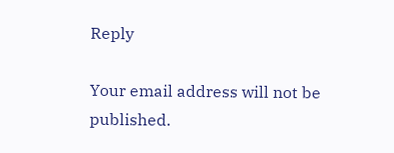Reply

Your email address will not be published.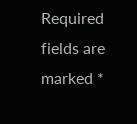Required fields are marked *